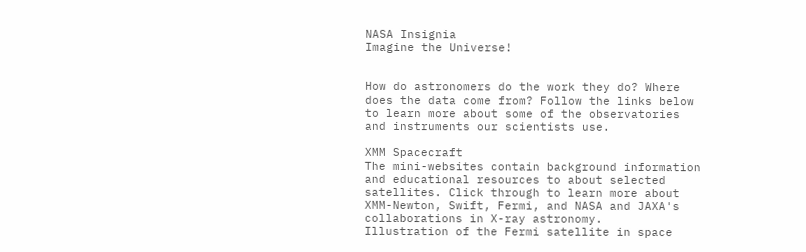NASA Insignia
Imagine the Universe!


How do astronomers do the work they do? Where does the data come from? Follow the links below to learn more about some of the observatories and instruments our scientists use.

XMM Spacecraft
The mini-websites contain background information and educational resources to about selected satellites. Click through to learn more about XMM-Newton, Swift, Fermi, and NASA and JAXA's collaborations in X-ray astronomy.
Illustration of the Fermi satellite in space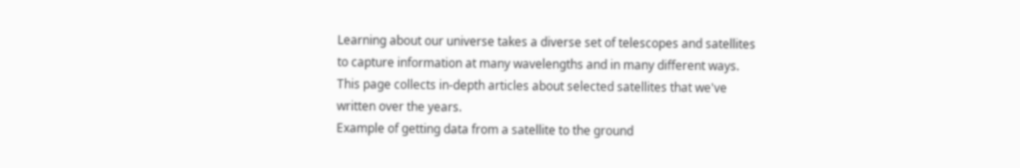Learning about our universe takes a diverse set of telescopes and satellites to capture information at many wavelengths and in many different ways. This page collects in-depth articles about selected satellites that we've written over the years.
Example of getting data from a satellite to the ground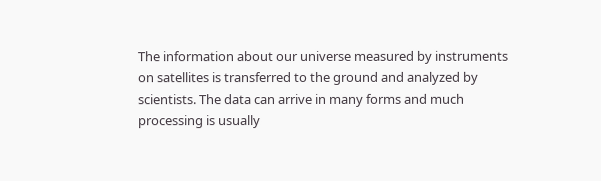The information about our universe measured by instruments on satellites is transferred to the ground and analyzed by scientists. The data can arrive in many forms and much processing is usually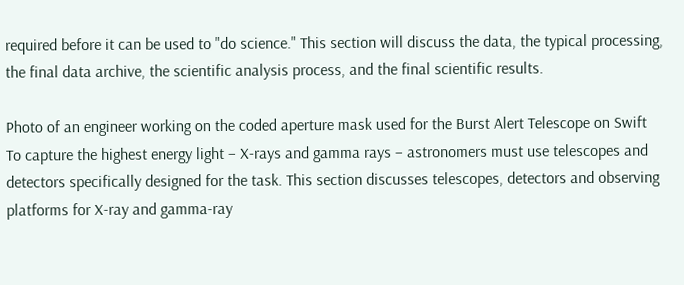required before it can be used to "do science." This section will discuss the data, the typical processing, the final data archive, the scientific analysis process, and the final scientific results.

Photo of an engineer working on the coded aperture mask used for the Burst Alert Telescope on Swift
To capture the highest energy light – X-rays and gamma rays – astronomers must use telescopes and detectors specifically designed for the task. This section discusses telescopes, detectors and observing platforms for X-ray and gamma-ray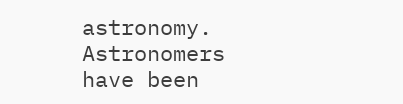astronomy.
Astronomers have been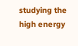studying the high energy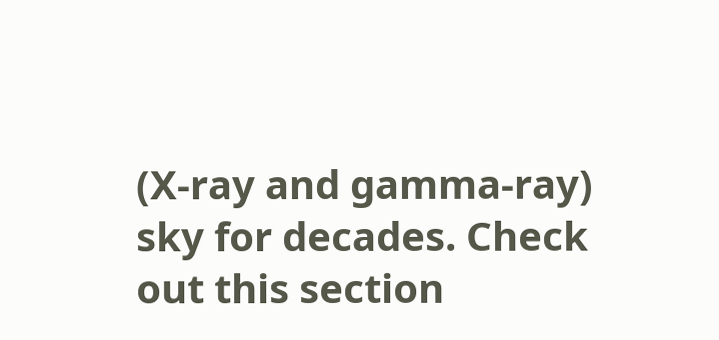(X-ray and gamma-ray) sky for decades. Check out this section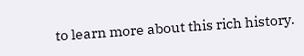to learn more about this rich history.